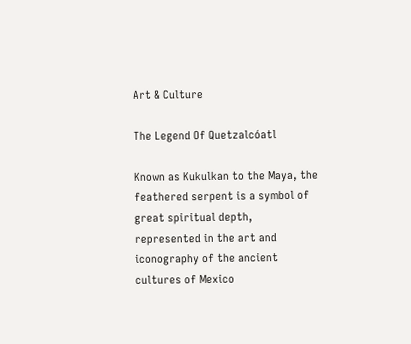Art & Culture

The Legend Of Quetzalcóatl

Known as Kukulkan to the Maya, the feathered serpent is a symbol of great spiritual depth, represented in the art and iconography of the ancient cultures of Mexico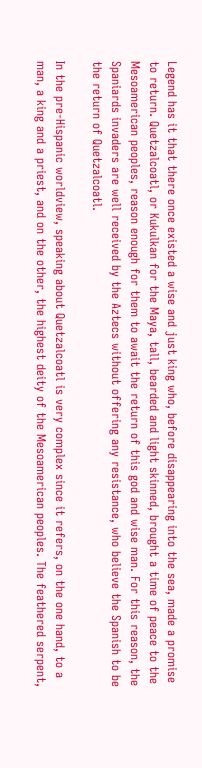Legend has it that there once existed a wise and just king who, before disappearing into the sea, made a promise to return. Quetzalcoatl, or Kukulkan for the Maya, tall, bearded and light skinned, brought a time of peace to the Mesoamerican peoples, reason enough for them to await the return of this god and wise man. For this reason, the Spaniards invaders are well received by the Aztecs without offering any resistance, who believe the Spanish to be the return of Quetzalcoatl.

In the pre-Hispanic worldview, speaking about Quetzalcoatl is very complex since it refers, on the one hand, to a man, a king and a priest, and on the other, the highest deity of the Mesoamerican peoples. The feathered serpent,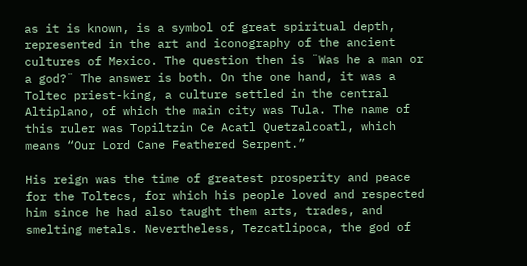as it is known, is a symbol of great spiritual depth, represented in the art and iconography of the ancient cultures of Mexico. The question then is ¨Was he a man or a god?¨ The answer is both. On the one hand, it was a Toltec priest-king, a culture settled in the central Altiplano, of which the main city was Tula. The name of this ruler was Topiltzin Ce Acatl Quetzalcoatl, which means “Our Lord Cane Feathered Serpent.”

His reign was the time of greatest prosperity and peace for the Toltecs, for which his people loved and respected him since he had also taught them arts, trades, and smelting metals. Nevertheless, Tezcatlipoca, the god of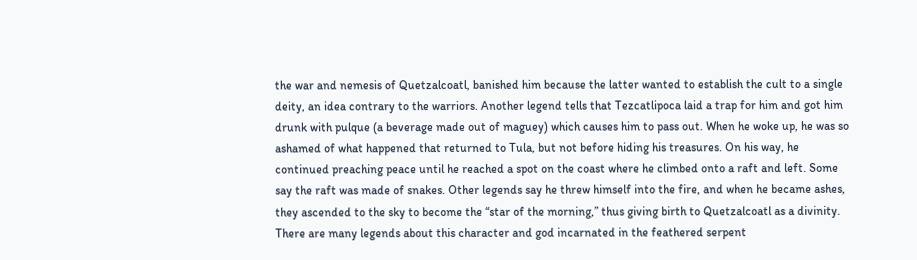the war and nemesis of Quetzalcoatl, banished him because the latter wanted to establish the cult to a single deity, an idea contrary to the warriors. Another legend tells that Tezcatlipoca laid a trap for him and got him drunk with pulque (a beverage made out of maguey) which causes him to pass out. When he woke up, he was so ashamed of what happened that returned to Tula, but not before hiding his treasures. On his way, he continued preaching peace until he reached a spot on the coast where he climbed onto a raft and left. Some say the raft was made of snakes. Other legends say he threw himself into the fire, and when he became ashes, they ascended to the sky to become the “star of the morning,” thus giving birth to Quetzalcoatl as a divinity. There are many legends about this character and god incarnated in the feathered serpent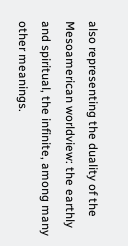also representing the duality of the Mesoamerican worldview: the earthly and spiritual, the infinite, among many other meanings.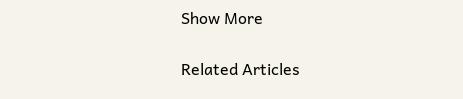Show More

Related Articles